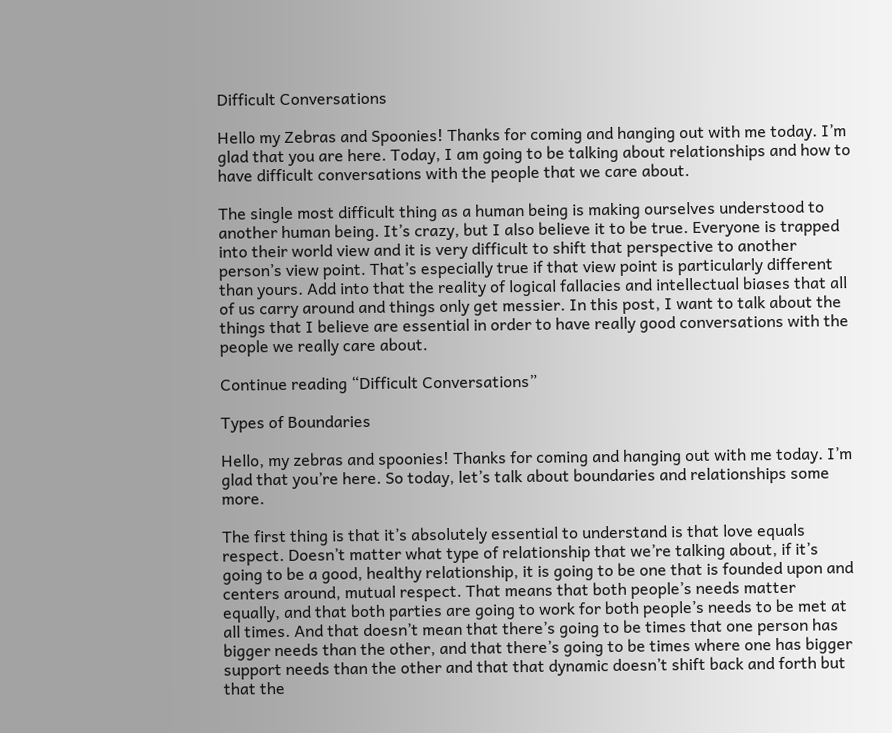Difficult Conversations

Hello my Zebras and Spoonies! Thanks for coming and hanging out with me today. I’m glad that you are here. Today, I am going to be talking about relationships and how to have difficult conversations with the people that we care about.

The single most difficult thing as a human being is making ourselves understood to another human being. It’s crazy, but I also believe it to be true. Everyone is trapped into their world view and it is very difficult to shift that perspective to another person’s view point. That’s especially true if that view point is particularly different than yours. Add into that the reality of logical fallacies and intellectual biases that all of us carry around and things only get messier. In this post, I want to talk about the things that I believe are essential in order to have really good conversations with the people we really care about.

Continue reading “Difficult Conversations”

Types of Boundaries

Hello, my zebras and spoonies! Thanks for coming and hanging out with me today. I’m glad that you’re here. So today, let’s talk about boundaries and relationships some more.

The first thing is that it’s absolutely essential to understand is that love equals respect. Doesn’t matter what type of relationship that we’re talking about, if it’s going to be a good, healthy relationship, it is going to be one that is founded upon and centers around, mutual respect. That means that both people’s needs matter equally, and that both parties are going to work for both people’s needs to be met at all times. And that doesn’t mean that there’s going to be times that one person has bigger needs than the other, and that there’s going to be times where one has bigger support needs than the other and that that dynamic doesn’t shift back and forth but that the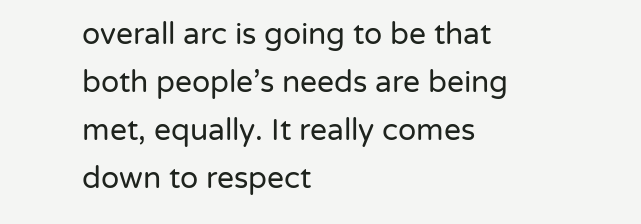overall arc is going to be that both people’s needs are being met, equally. It really comes down to respect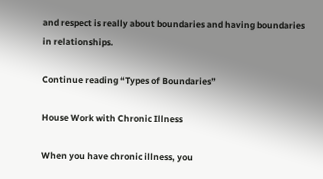and respect is really about boundaries and having boundaries in relationships.

Continue reading “Types of Boundaries”

House Work with Chronic Illness

When you have chronic illness, you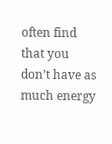often find that you don’t have as much energy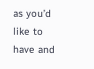as you’d like to have and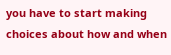you have to start making choices about how and when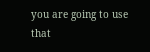you are going to use that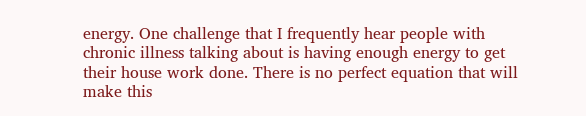energy. One challenge that I frequently hear people with chronic illness talking about is having enough energy to get their house work done. There is no perfect equation that will make this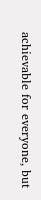achievable for everyone, but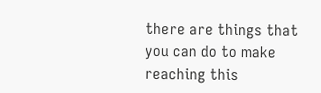there are things that you can do to make reaching this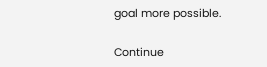goal more possible.

Continue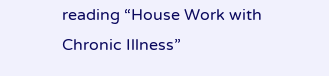reading “House Work with Chronic Illness”